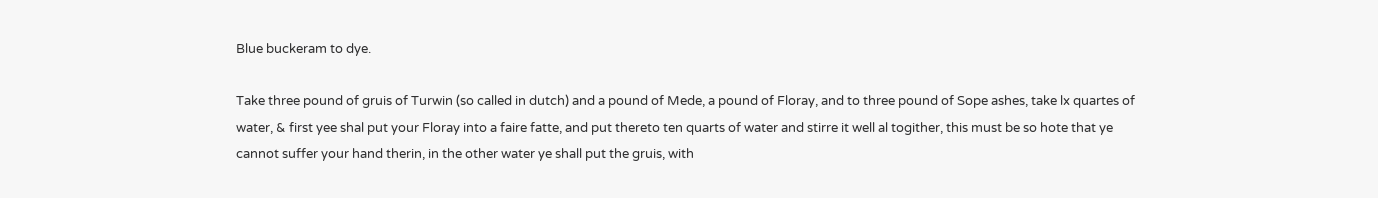Blue buckeram to dye.

Take three pound of gruis of Turwin (so called in dutch) and a pound of Mede, a pound of Floray, and to three pound of Sope ashes, take lx quartes of water, & first yee shal put your Floray into a faire fatte, and put thereto ten quarts of water and stirre it well al togither, this must be so hote that ye cannot suffer your hand therin, in the other water ye shall put the gruis, with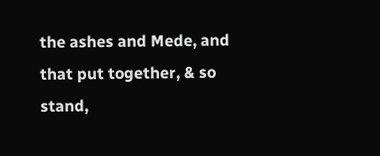the ashes and Mede, and that put together, & so stand,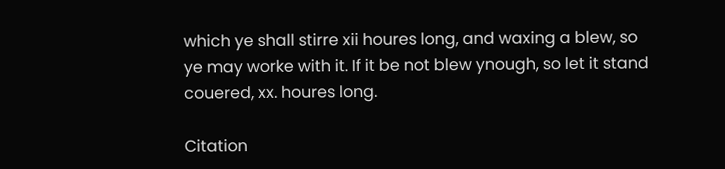which ye shall stirre xii houres long, and waxing a blew, so ye may worke with it. If it be not blew ynough, so let it stand couered, xx. houres long.

Citation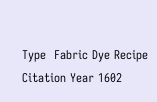Type  Fabric Dye Recipe
Citation Year 1602